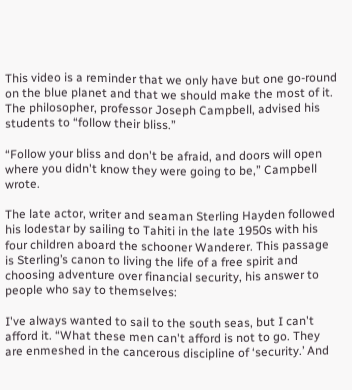This video is a reminder that we only have but one go-round on the blue planet and that we should make the most of it. The philosopher, professor Joseph Campbell, advised his students to “follow their bliss.”

“Follow your bliss and don't be afraid, and doors will open where you didn't know they were going to be,” Campbell wrote.

The late actor, writer and seaman Sterling Hayden followed his lodestar by sailing to Tahiti in the late 1950s with his four children aboard the schooner Wanderer. This passage is Sterling’s canon to living the life of a free spirit and choosing adventure over financial security, his answer to people who say to themselves:

I've always wanted to sail to the south seas, but I can't afford it. “What these men can't afford is not to go. They are enmeshed in the cancerous discipline of ‘security.’ And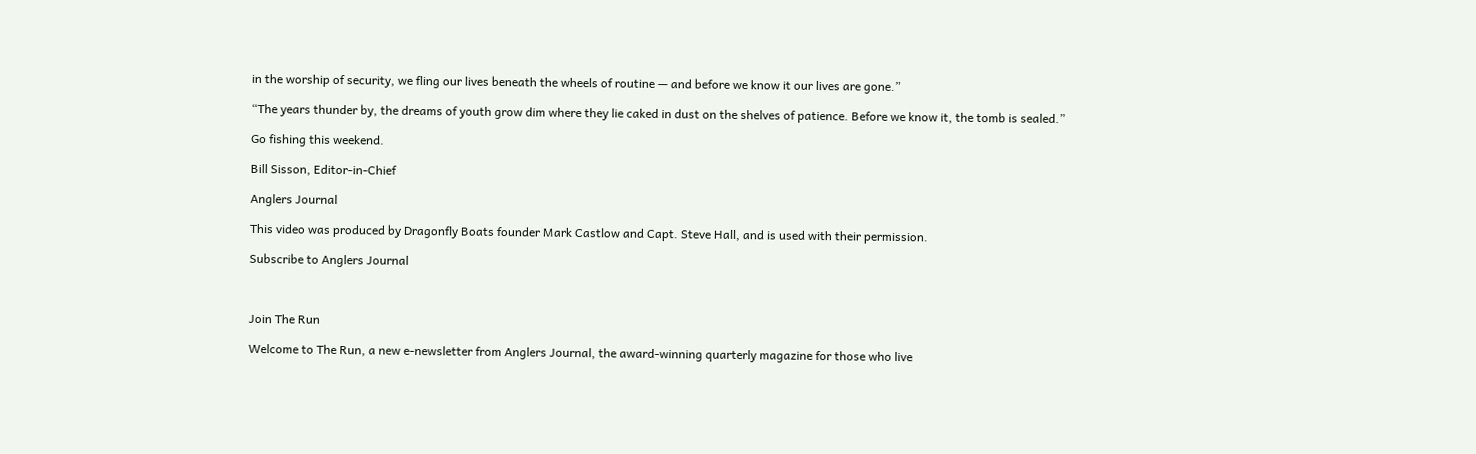in the worship of security, we fling our lives beneath the wheels of routine — and before we know it our lives are gone.”

“The years thunder by, the dreams of youth grow dim where they lie caked in dust on the shelves of patience. Before we know it, the tomb is sealed.”

Go fishing this weekend.

Bill Sisson, Editor-in-Chief

Anglers Journal

This video was produced by Dragonfly Boats founder Mark Castlow and Capt. Steve Hall, and is used with their permission.

Subscribe to Anglers Journal



Join The Run

Welcome to The Run, a new e-newsletter from Anglers Journal, the award-winning quarterly magazine for those who live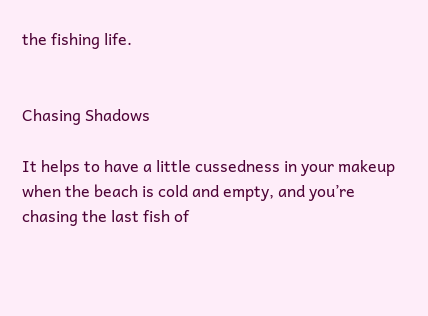the fishing life.


Chasing Shadows

It helps to have a little cussedness in your makeup when the beach is cold and empty, and you’re chasing the last fish of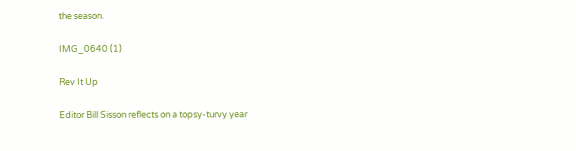the season.

IMG_0640 (1)

Rev It Up

Editor Bill Sisson reflects on a topsy-turvy year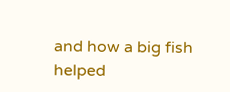and how a big fish helped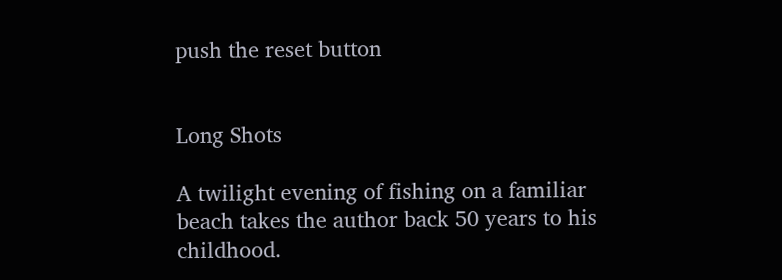push the reset button


Long Shots

A twilight evening of fishing on a familiar beach takes the author back 50 years to his childhood.